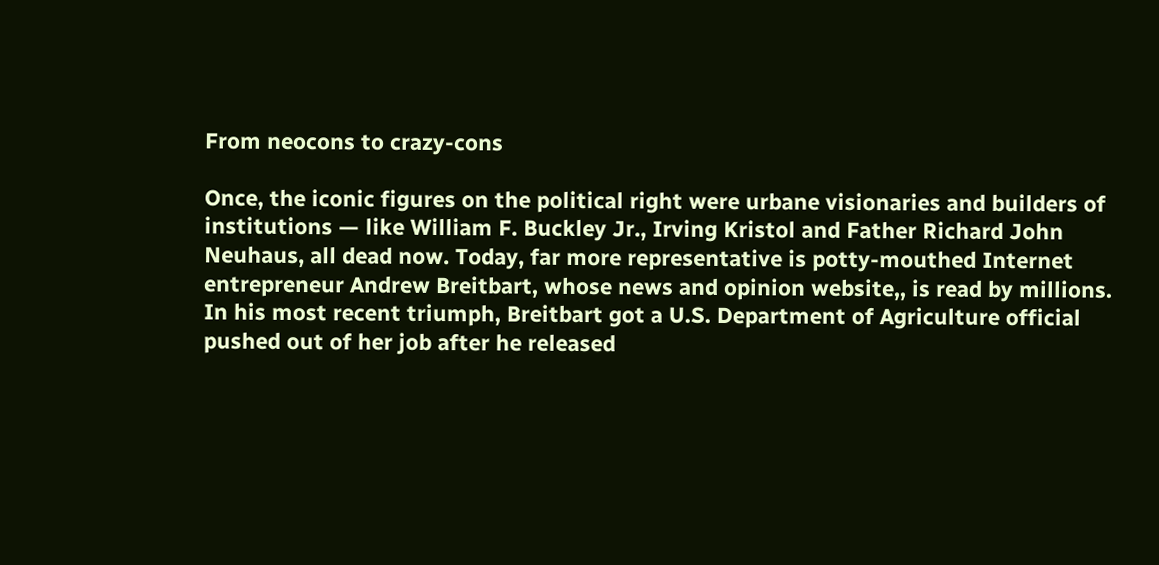From neocons to crazy-cons

Once, the iconic figures on the political right were urbane visionaries and builders of institutions — like William F. Buckley Jr., Irving Kristol and Father Richard John Neuhaus, all dead now. Today, far more representative is potty-mouthed Internet entrepreneur Andrew Breitbart, whose news and opinion website,, is read by millions. In his most recent triumph, Breitbart got a U.S. Department of Agriculture official pushed out of her job after he released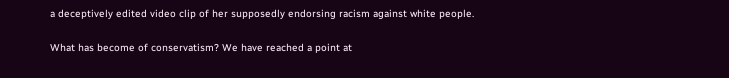a deceptively edited video clip of her supposedly endorsing racism against white people.

What has become of conservatism? We have reached a point at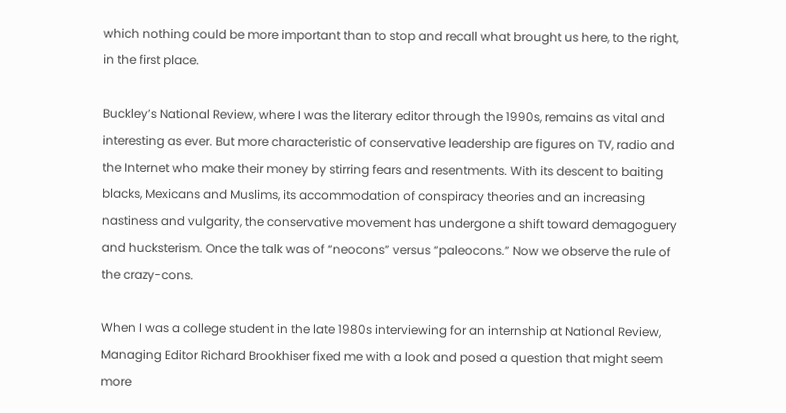which nothing could be more important than to stop and recall what brought us here, to the right, in the first place.

Buckley’s National Review, where I was the literary editor through the 1990s, remains as vital and interesting as ever. But more characteristic of conservative leadership are figures on TV, radio and the Internet who make their money by stirring fears and resentments. With its descent to baiting blacks, Mexicans and Muslims, its accommodation of conspiracy theories and an increasing nastiness and vulgarity, the conservative movement has undergone a shift toward demagoguery and hucksterism. Once the talk was of “neocons” versus “paleocons.” Now we observe the rule of the crazy-cons.

When I was a college student in the late 1980s interviewing for an internship at National Review, Managing Editor Richard Brookhiser fixed me with a look and posed a question that might seem more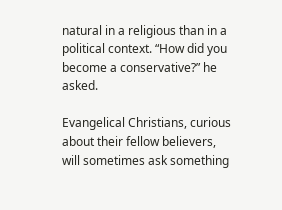natural in a religious than in a political context. “How did you become a conservative?” he asked.

Evangelical Christians, curious about their fellow believers, will sometimes ask something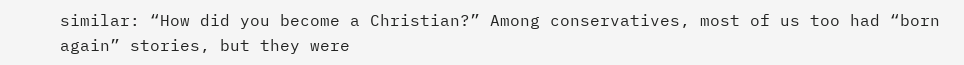similar: “How did you become a Christian?” Among conservatives, most of us too had “born again” stories, but they were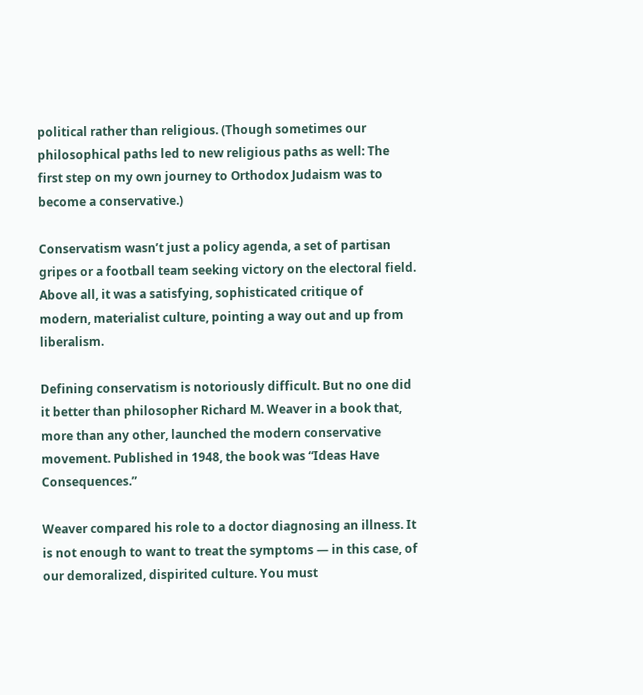political rather than religious. (Though sometimes our philosophical paths led to new religious paths as well: The first step on my own journey to Orthodox Judaism was to become a conservative.)

Conservatism wasn’t just a policy agenda, a set of partisan gripes or a football team seeking victory on the electoral field. Above all, it was a satisfying, sophisticated critique of modern, materialist culture, pointing a way out and up from liberalism.

Defining conservatism is notoriously difficult. But no one did it better than philosopher Richard M. Weaver in a book that, more than any other, launched the modern conservative movement. Published in 1948, the book was “Ideas Have Consequences.”

Weaver compared his role to a doctor diagnosing an illness. It is not enough to want to treat the symptoms — in this case, of our demoralized, dispirited culture. You must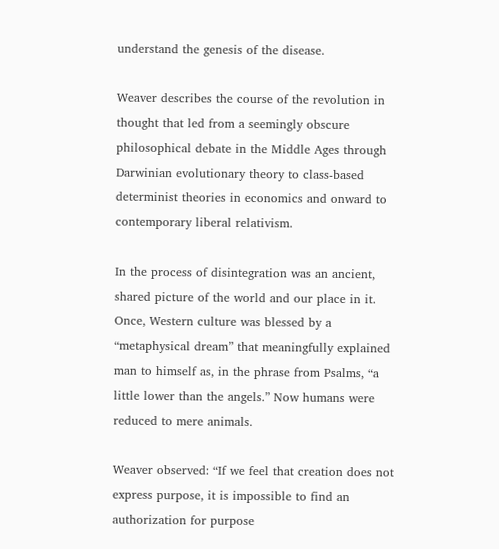understand the genesis of the disease.

Weaver describes the course of the revolution in thought that led from a seemingly obscure philosophical debate in the Middle Ages through Darwinian evolutionary theory to class-based determinist theories in economics and onward to contemporary liberal relativism.

In the process of disintegration was an ancient, shared picture of the world and our place in it. Once, Western culture was blessed by a “metaphysical dream” that meaningfully explained man to himself as, in the phrase from Psalms, “a little lower than the angels.” Now humans were reduced to mere animals.

Weaver observed: “If we feel that creation does not express purpose, it is impossible to find an authorization for purpose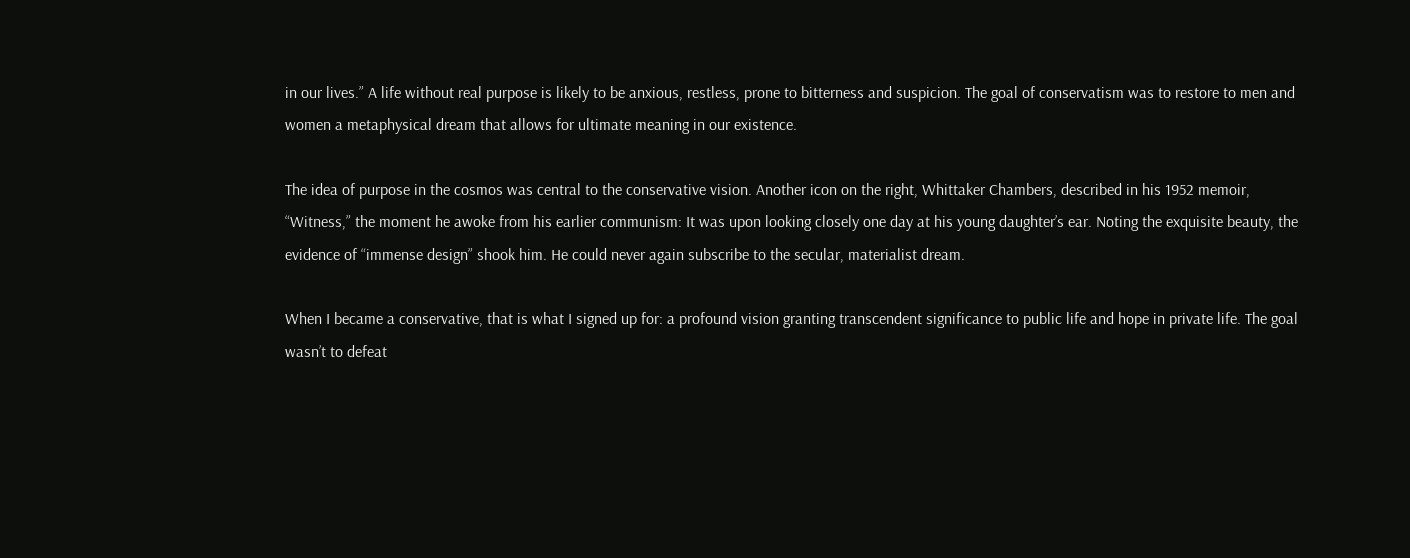in our lives.” A life without real purpose is likely to be anxious, restless, prone to bitterness and suspicion. The goal of conservatism was to restore to men and women a metaphysical dream that allows for ultimate meaning in our existence.

The idea of purpose in the cosmos was central to the conservative vision. Another icon on the right, Whittaker Chambers, described in his 1952 memoir, “Witness,” the moment he awoke from his earlier communism: It was upon looking closely one day at his young daughter’s ear. Noting the exquisite beauty, the evidence of “immense design” shook him. He could never again subscribe to the secular, materialist dream.

When I became a conservative, that is what I signed up for: a profound vision granting transcendent significance to public life and hope in private life. The goal wasn’t to defeat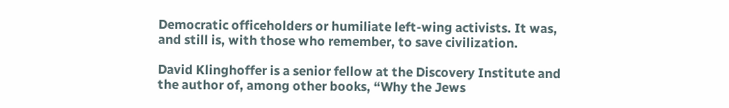Democratic officeholders or humiliate left-wing activists. It was, and still is, with those who remember, to save civilization.

David Klinghoffer is a senior fellow at the Discovery Institute and the author of, among other books, “Why the Jews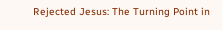Rejected Jesus: The Turning Point in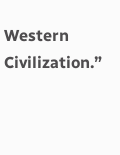Western Civilization.”